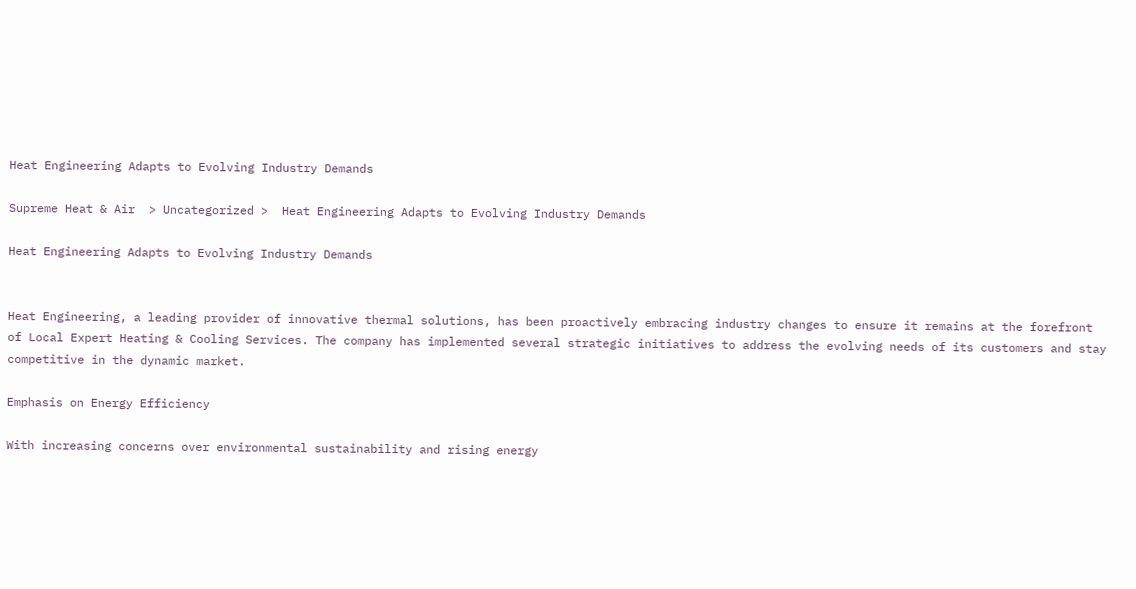Heat Engineering Adapts to Evolving Industry Demands

Supreme Heat & Air  > Uncategorized >  Heat Engineering Adapts to Evolving Industry Demands

Heat Engineering Adapts to Evolving Industry Demands


Heat Engineering, a leading provider of innovative thermal solutions, has been proactively embracing industry changes to ensure it remains at the forefront of Local Expert Heating & Cooling Services. The company has implemented several strategic initiatives to address the evolving needs of its customers and stay competitive in the dynamic market.

Emphasis on Energy Efficiency

With increasing concerns over environmental sustainability and rising energy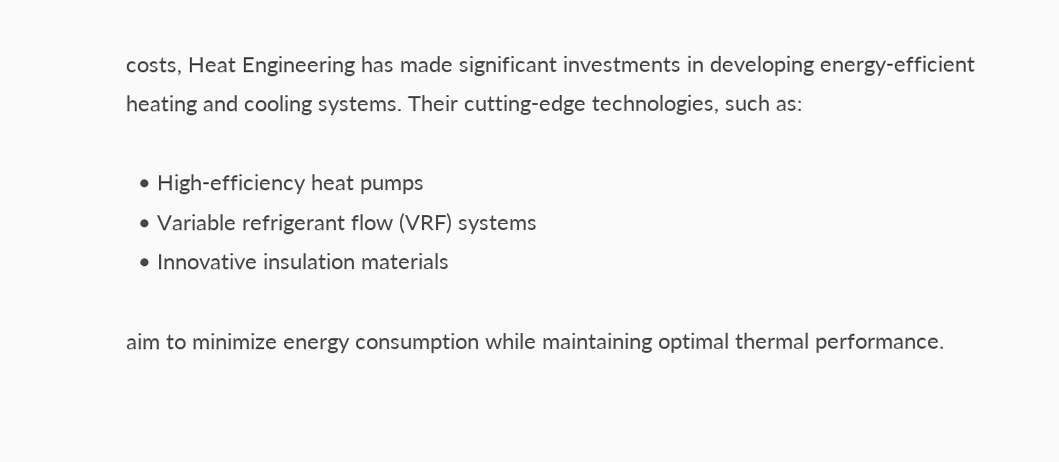costs, Heat Engineering has made significant investments in developing energy-efficient heating and cooling systems. Their cutting-edge technologies, such as:

  • High-efficiency heat pumps
  • Variable refrigerant flow (VRF) systems
  • Innovative insulation materials

aim to minimize energy consumption while maintaining optimal thermal performance.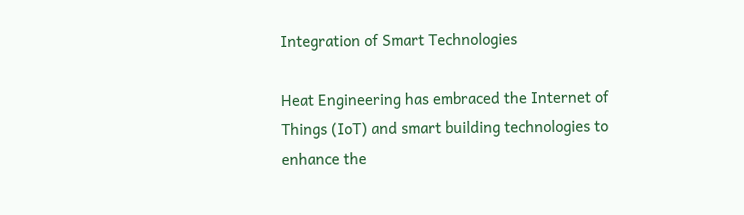Integration of Smart Technologies

Heat Engineering has embraced the Internet of Things (IoT) and smart building technologies to enhance the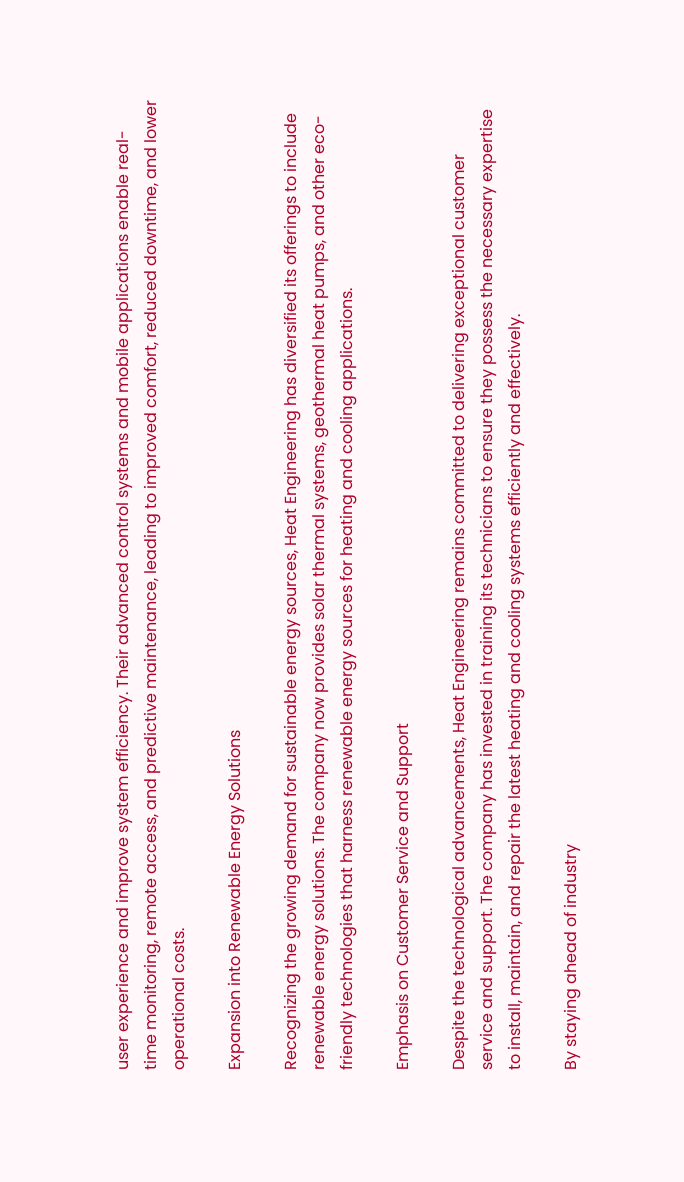user experience and improve system efficiency. Their advanced control systems and mobile applications enable real-time monitoring, remote access, and predictive maintenance, leading to improved comfort, reduced downtime, and lower operational costs.

Expansion into Renewable Energy Solutions

Recognizing the growing demand for sustainable energy sources, Heat Engineering has diversified its offerings to include renewable energy solutions. The company now provides solar thermal systems, geothermal heat pumps, and other eco-friendly technologies that harness renewable energy sources for heating and cooling applications.

Emphasis on Customer Service and Support

Despite the technological advancements, Heat Engineering remains committed to delivering exceptional customer service and support. The company has invested in training its technicians to ensure they possess the necessary expertise to install, maintain, and repair the latest heating and cooling systems efficiently and effectively.

By staying ahead of industry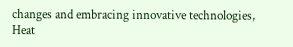changes and embracing innovative technologies, Heat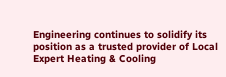Engineering continues to solidify its position as a trusted provider of Local Expert Heating & Cooling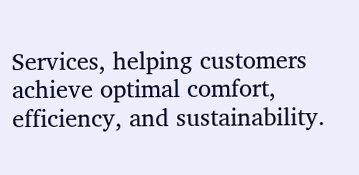Services, helping customers achieve optimal comfort, efficiency, and sustainability.